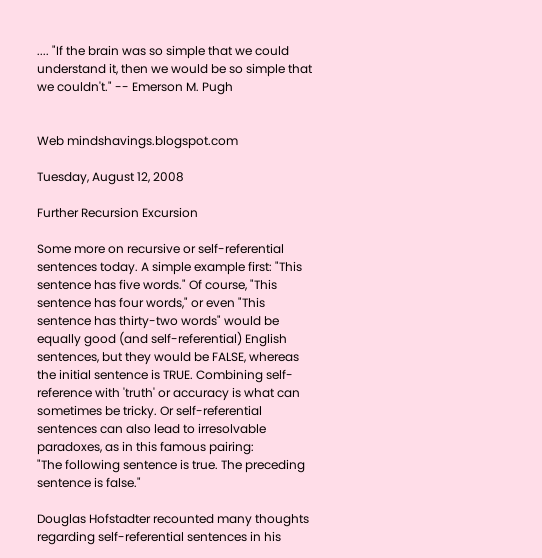.... "If the brain was so simple that we could understand it, then we would be so simple that we couldn't." -- Emerson M. Pugh


Web mindshavings.blogspot.com

Tuesday, August 12, 2008

Further Recursion Excursion

Some more on recursive or self-referential sentences today. A simple example first: "This sentence has five words." Of course, "This sentence has four words," or even "This sentence has thirty-two words" would be equally good (and self-referential) English sentences, but they would be FALSE, whereas the initial sentence is TRUE. Combining self-reference with 'truth' or accuracy is what can sometimes be tricky. Or self-referential sentences can also lead to irresolvable paradoxes, as in this famous pairing:
"The following sentence is true. The preceding sentence is false."

Douglas Hofstadter recounted many thoughts regarding self-referential sentences in his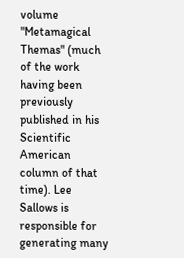volume "Metamagical Themas" (much of the work having been previously published in his Scientific American column of that time). Lee Sallows is responsible for generating many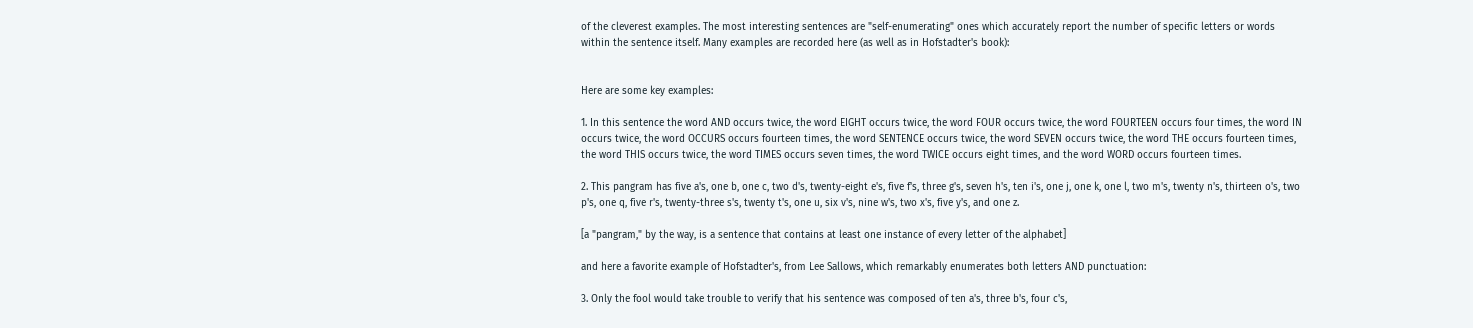of the cleverest examples. The most interesting sentences are "self-enumerating" ones which accurately report the number of specific letters or words within the sentence itself. Many examples are recorded here (as well as in Hofstadter's book):


Here are some key examples:

1. In this sentence the word AND occurs twice, the word EIGHT occurs twice, the word FOUR occurs twice, the word FOURTEEN occurs four times, the word IN occurs twice, the word OCCURS occurs fourteen times, the word SENTENCE occurs twice, the word SEVEN occurs twice, the word THE occurs fourteen times, the word THIS occurs twice, the word TIMES occurs seven times, the word TWICE occurs eight times, and the word WORD occurs fourteen times.

2. This pangram has five a's, one b, one c, two d's, twenty-eight e's, five f's, three g's, seven h's, ten i's, one j, one k, one l, two m's, twenty n's, thirteen o's, two p's, one q, five r's, twenty-three s's, twenty t's, one u, six v's, nine w's, two x's, five y's, and one z.

[a "pangram," by the way, is a sentence that contains at least one instance of every letter of the alphabet]

and here a favorite example of Hofstadter's, from Lee Sallows, which remarkably enumerates both letters AND punctuation:

3. Only the fool would take trouble to verify that his sentence was composed of ten a's, three b's, four c's,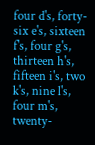four d's, forty-six e's, sixteen f's, four g's, thirteen h's, fifteen i's, two k's, nine l's, four m's, twenty-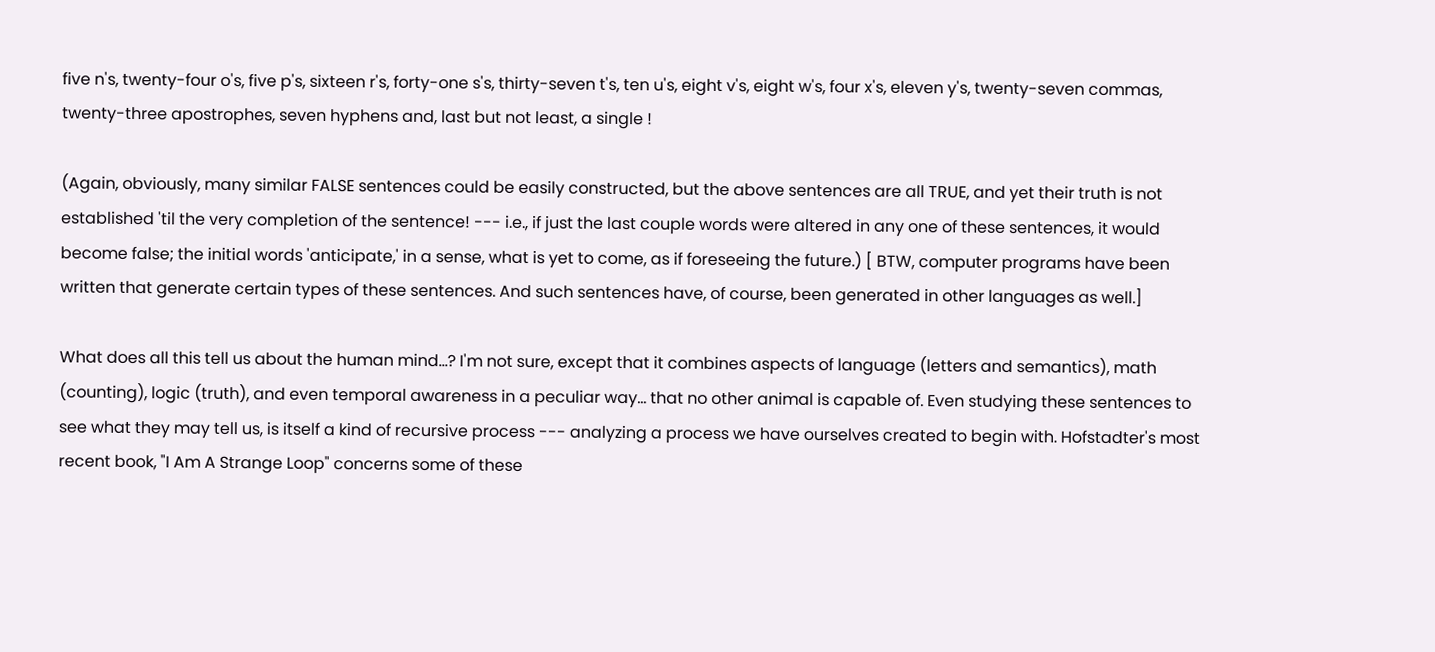five n's, twenty-four o's, five p's, sixteen r's, forty-one s's, thirty-seven t's, ten u's, eight v's, eight w's, four x's, eleven y's, twenty-seven commas, twenty-three apostrophes, seven hyphens and, last but not least, a single !

(Again, obviously, many similar FALSE sentences could be easily constructed, but the above sentences are all TRUE, and yet their truth is not established 'til the very completion of the sentence! --- i.e., if just the last couple words were altered in any one of these sentences, it would become false; the initial words 'anticipate,' in a sense, what is yet to come, as if foreseeing the future.) [ BTW, computer programs have been written that generate certain types of these sentences. And such sentences have, of course, been generated in other languages as well.]

What does all this tell us about the human mind...? I'm not sure, except that it combines aspects of language (letters and semantics), math (counting), logic (truth), and even temporal awareness in a peculiar way... that no other animal is capable of. Even studying these sentences to see what they may tell us, is itself a kind of recursive process --- analyzing a process we have ourselves created to begin with. Hofstadter's most recent book, "I Am A Strange Loop" concerns some of these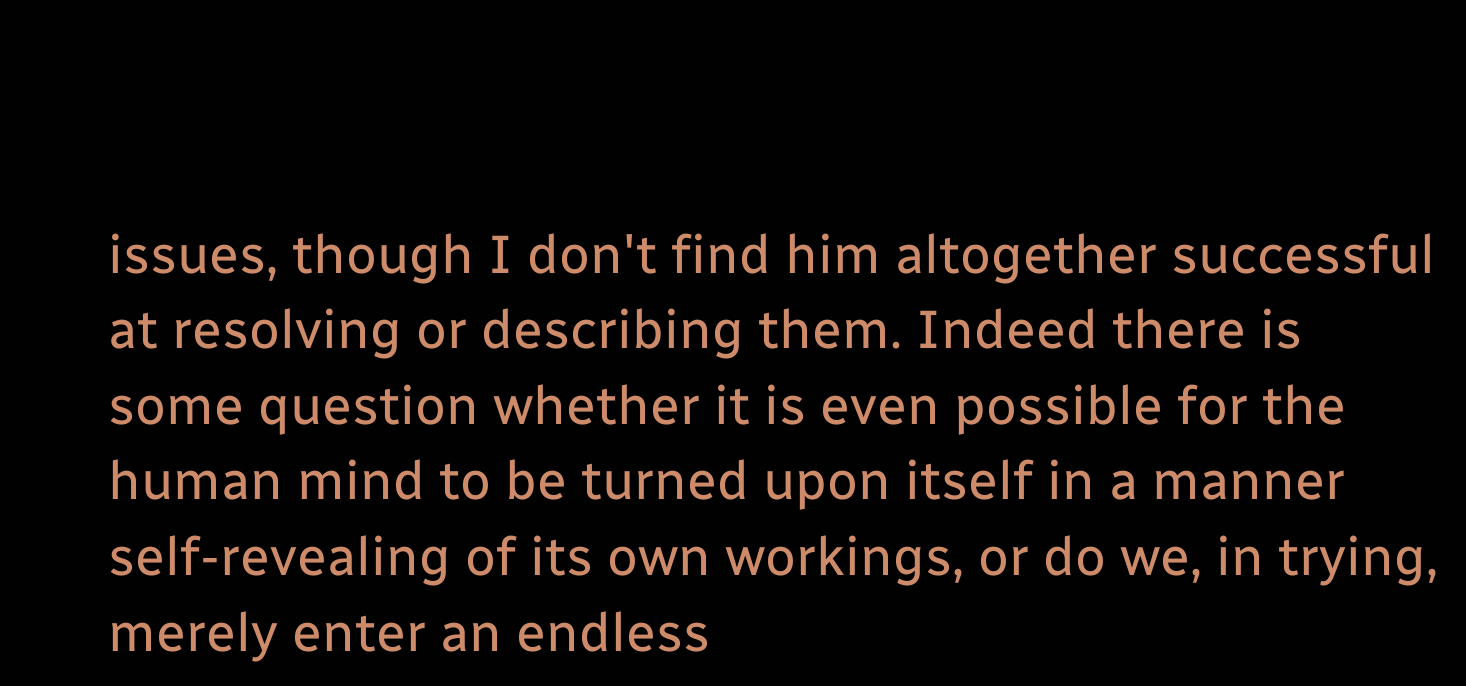issues, though I don't find him altogether successful at resolving or describing them. Indeed there is some question whether it is even possible for the human mind to be turned upon itself in a manner self-revealing of its own workings, or do we, in trying, merely enter an endless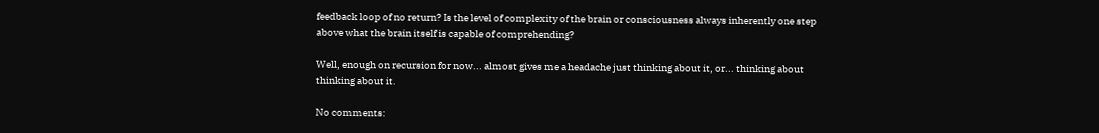feedback loop of no return? Is the level of complexity of the brain or consciousness always inherently one step above what the brain itself is capable of comprehending?

Well, enough on recursion for now... almost gives me a headache just thinking about it, or... thinking about thinking about it.

No comments: